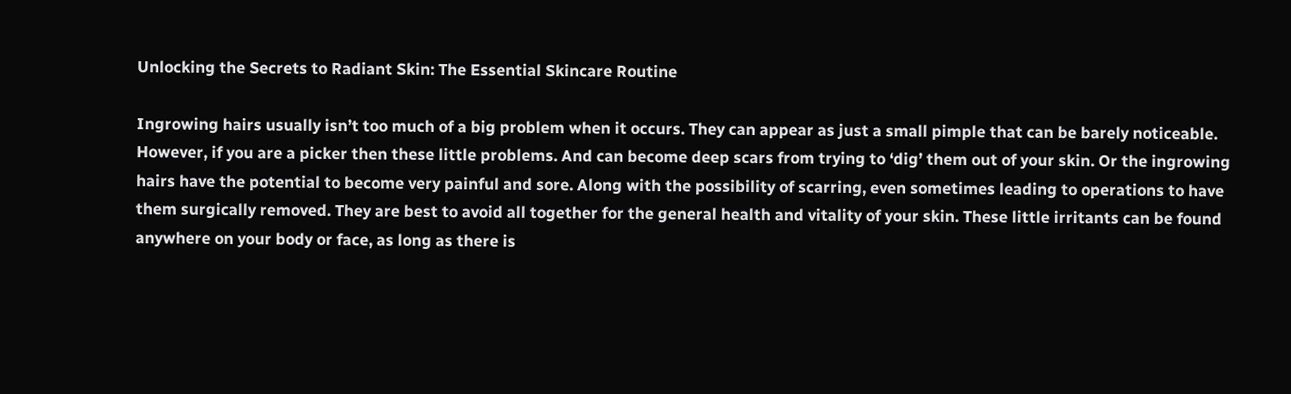Unlocking the Secrets to Radiant Skin: The Essential Skincare Routine

Ingrowing hairs usually isn’t too much of a big problem when it occurs. They can appear as just a small pimple that can be barely noticeable. However, if you are a picker then these little problems. And can become deep scars from trying to ‘dig’ them out of your skin. Or the ingrowing hairs have the potential to become very painful and sore. Along with the possibility of scarring, even sometimes leading to operations to have them surgically removed. They are best to avoid all together for the general health and vitality of your skin. These little irritants can be found anywhere on your body or face, as long as there is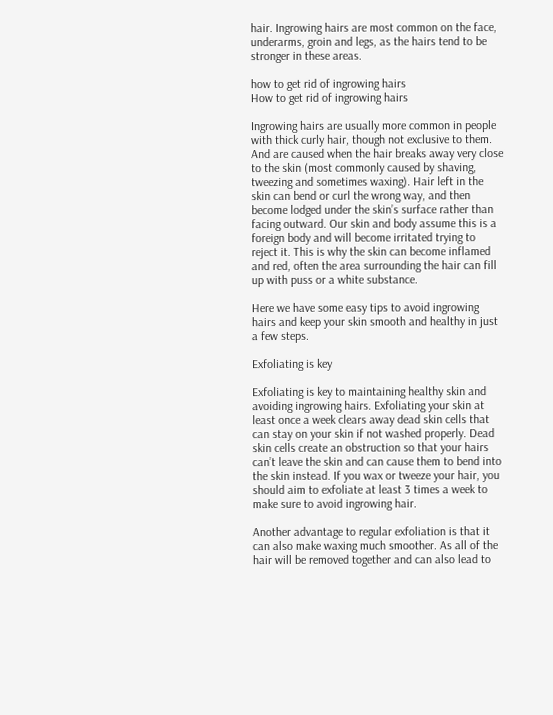hair. Ingrowing hairs are most common on the face, underarms, groin and legs, as the hairs tend to be stronger in these areas.

how to get rid of ingrowing hairs
How to get rid of ingrowing hairs

Ingrowing hairs are usually more common in people with thick curly hair, though not exclusive to them. And are caused when the hair breaks away very close to the skin (most commonly caused by shaving, tweezing and sometimes waxing). Hair left in the skin can bend or curl the wrong way, and then become lodged under the skin’s surface rather than facing outward. Our skin and body assume this is a foreign body and will become irritated trying to reject it. This is why the skin can become inflamed and red, often the area surrounding the hair can fill up with puss or a white substance.

Here we have some easy tips to avoid ingrowing hairs and keep your skin smooth and healthy in just a few steps.

Exfoliating is key

Exfoliating is key to maintaining healthy skin and avoiding ingrowing hairs. Exfoliating your skin at least once a week clears away dead skin cells that can stay on your skin if not washed properly. Dead skin cells create an obstruction so that your hairs can’t leave the skin and can cause them to bend into the skin instead. If you wax or tweeze your hair, you should aim to exfoliate at least 3 times a week to make sure to avoid ingrowing hair.

Another advantage to regular exfoliation is that it can also make waxing much smoother. As all of the hair will be removed together and can also lead to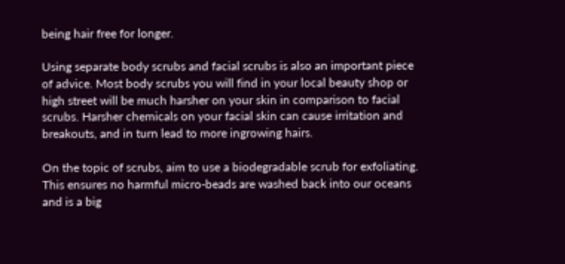being hair free for longer.

Using separate body scrubs and facial scrubs is also an important piece of advice. Most body scrubs you will find in your local beauty shop or high street will be much harsher on your skin in comparison to facial scrubs. Harsher chemicals on your facial skin can cause irritation and breakouts, and in turn lead to more ingrowing hairs.

On the topic of scrubs, aim to use a biodegradable scrub for exfoliating. This ensures no harmful micro-beads are washed back into our oceans and is a big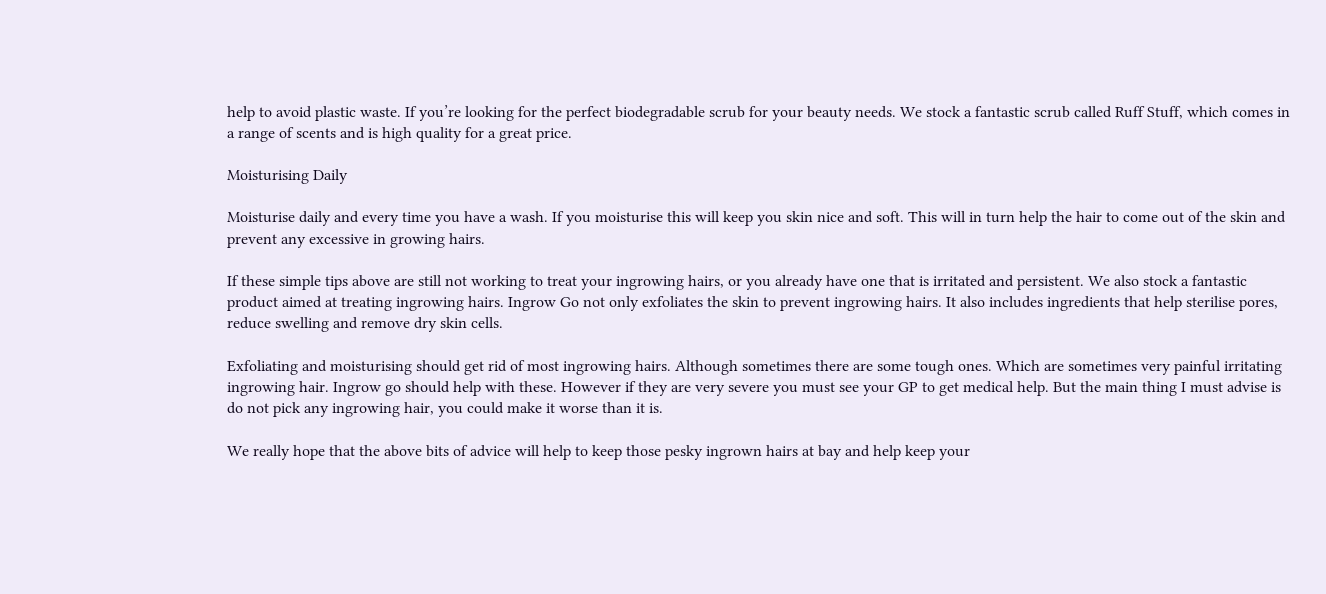help to avoid plastic waste. If you’re looking for the perfect biodegradable scrub for your beauty needs. We stock a fantastic scrub called Ruff Stuff, which comes in a range of scents and is high quality for a great price.

Moisturising Daily

Moisturise daily and every time you have a wash. If you moisturise this will keep you skin nice and soft. This will in turn help the hair to come out of the skin and prevent any excessive in growing hairs.

If these simple tips above are still not working to treat your ingrowing hairs, or you already have one that is irritated and persistent. We also stock a fantastic product aimed at treating ingrowing hairs. Ingrow Go not only exfoliates the skin to prevent ingrowing hairs. It also includes ingredients that help sterilise pores, reduce swelling and remove dry skin cells.

Exfoliating and moisturising should get rid of most ingrowing hairs. Although sometimes there are some tough ones. Which are sometimes very painful irritating ingrowing hair. Ingrow go should help with these. However if they are very severe you must see your GP to get medical help. But the main thing I must advise is do not pick any ingrowing hair, you could make it worse than it is.

We really hope that the above bits of advice will help to keep those pesky ingrown hairs at bay and help keep your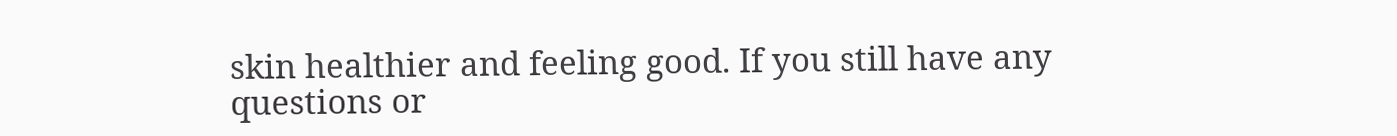skin healthier and feeling good. If you still have any questions or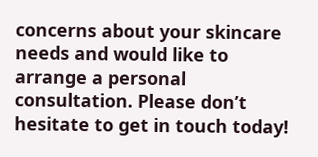concerns about your skincare needs and would like to arrange a personal consultation. Please don’t hesitate to get in touch today!